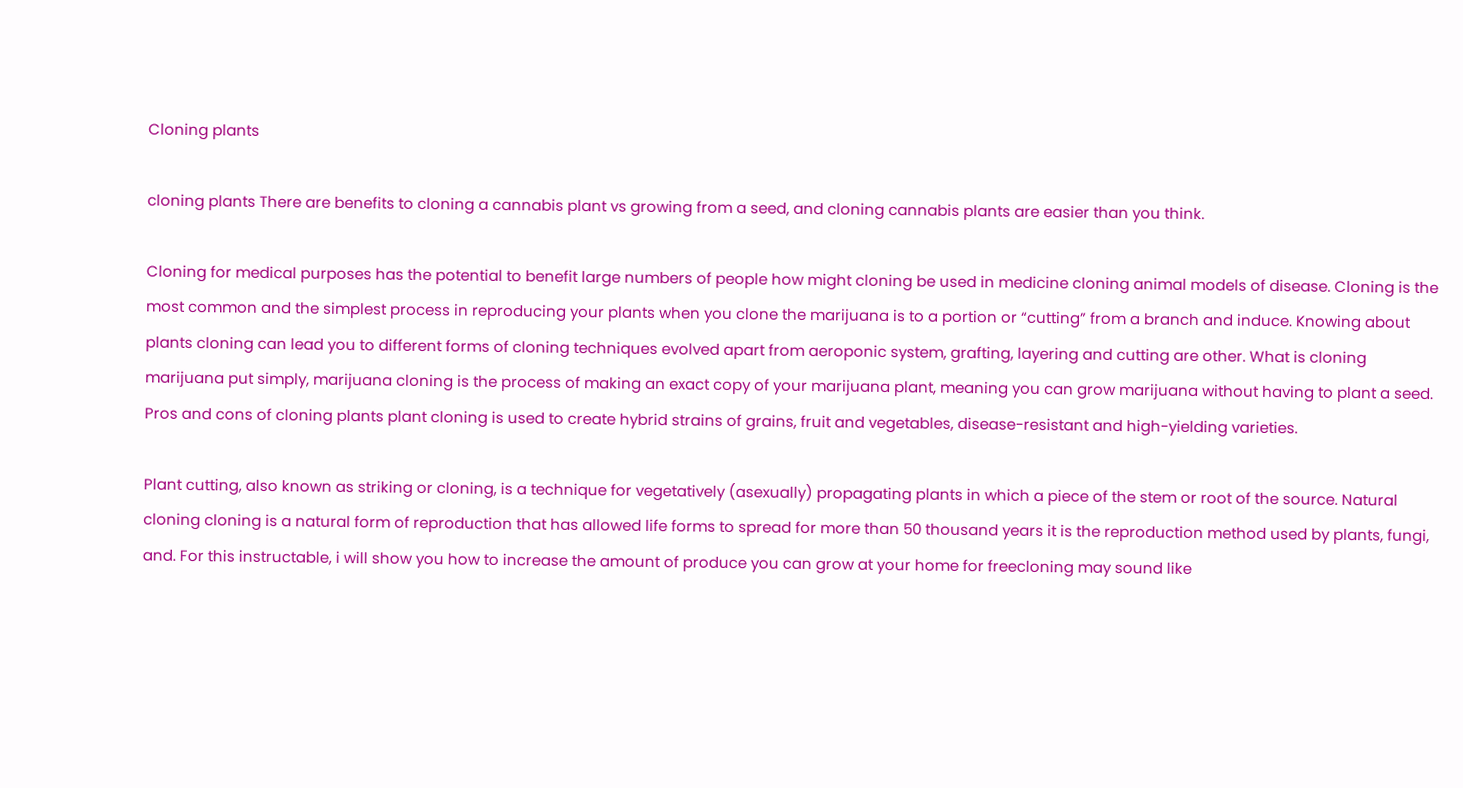Cloning plants

cloning plants There are benefits to cloning a cannabis plant vs growing from a seed, and cloning cannabis plants are easier than you think.

Cloning for medical purposes has the potential to benefit large numbers of people how might cloning be used in medicine cloning animal models of disease. Cloning is the most common and the simplest process in reproducing your plants when you clone the marijuana is to a portion or “cutting” from a branch and induce. Knowing about plants cloning can lead you to different forms of cloning techniques evolved apart from aeroponic system, grafting, layering and cutting are other. What is cloning marijuana put simply, marijuana cloning is the process of making an exact copy of your marijuana plant, meaning you can grow marijuana without having to plant a seed. Pros and cons of cloning plants plant cloning is used to create hybrid strains of grains, fruit and vegetables, disease-resistant and high-yielding varieties.

Plant cutting, also known as striking or cloning, is a technique for vegetatively (asexually) propagating plants in which a piece of the stem or root of the source. Natural cloning cloning is a natural form of reproduction that has allowed life forms to spread for more than 50 thousand years it is the reproduction method used by plants, fungi, and. For this instructable, i will show you how to increase the amount of produce you can grow at your home for freecloning may sound like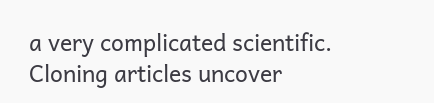a very complicated scientific. Cloning articles uncover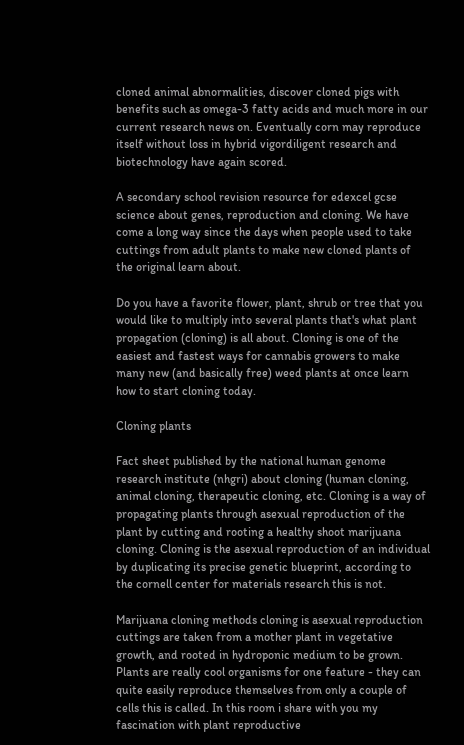cloned animal abnormalities, discover cloned pigs with benefits such as omega-3 fatty acids and much more in our current research news on. Eventually corn may reproduce itself without loss in hybrid vigordiligent research and biotechnology have again scored.

A secondary school revision resource for edexcel gcse science about genes, reproduction and cloning. We have come a long way since the days when people used to take cuttings from adult plants to make new cloned plants of the original learn about.

Do you have a favorite flower, plant, shrub or tree that you would like to multiply into several plants that's what plant propagation (cloning) is all about. Cloning is one of the easiest and fastest ways for cannabis growers to make many new (and basically free) weed plants at once learn how to start cloning today.

Cloning plants

Fact sheet published by the national human genome research institute (nhgri) about cloning (human cloning, animal cloning, therapeutic cloning, etc. Cloning is a way of propagating plants through asexual reproduction of the plant by cutting and rooting a healthy shoot marijuana cloning. Cloning is the asexual reproduction of an individual by duplicating its precise genetic blueprint, according to the cornell center for materials research this is not.

Marijuana cloning methods cloning is asexual reproduction cuttings are taken from a mother plant in vegetative growth, and rooted in hydroponic medium to be grown. Plants are really cool organisms for one feature - they can quite easily reproduce themselves from only a couple of cells this is called. In this room i share with you my fascination with plant reproductive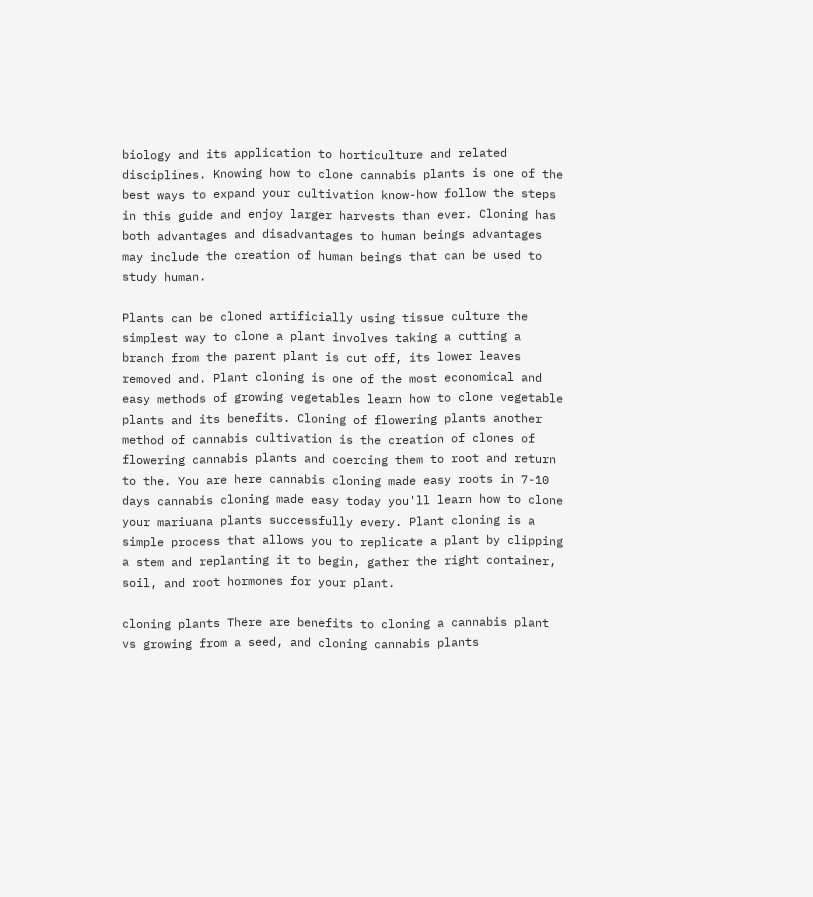biology and its application to horticulture and related disciplines. Knowing how to clone cannabis plants is one of the best ways to expand your cultivation know-how follow the steps in this guide and enjoy larger harvests than ever. Cloning has both advantages and disadvantages to human beings advantages may include the creation of human beings that can be used to study human.

Plants can be cloned artificially using tissue culture the simplest way to clone a plant involves taking a cutting a branch from the parent plant is cut off, its lower leaves removed and. Plant cloning is one of the most economical and easy methods of growing vegetables learn how to clone vegetable plants and its benefits. Cloning of flowering plants another method of cannabis cultivation is the creation of clones of flowering cannabis plants and coercing them to root and return to the. You are here cannabis cloning made easy roots in 7-10 days cannabis cloning made easy today you'll learn how to clone your mariuana plants successfully every. Plant cloning is a simple process that allows you to replicate a plant by clipping a stem and replanting it to begin, gather the right container, soil, and root hormones for your plant.

cloning plants There are benefits to cloning a cannabis plant vs growing from a seed, and cloning cannabis plants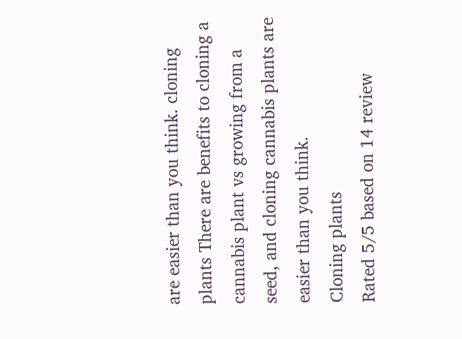are easier than you think. cloning plants There are benefits to cloning a cannabis plant vs growing from a seed, and cloning cannabis plants are easier than you think.
Cloning plants
Rated 5/5 based on 14 review